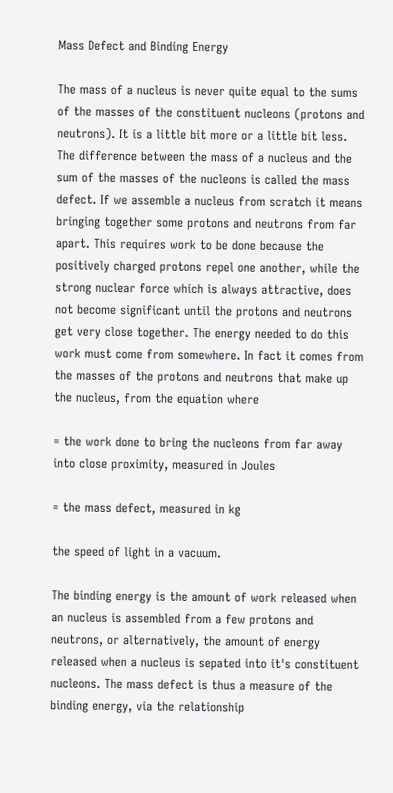Mass Defect and Binding Energy

The mass of a nucleus is never quite equal to the sums of the masses of the constituent nucleons (protons and neutrons). It is a little bit more or a little bit less. The difference between the mass of a nucleus and the sum of the masses of the nucleons is called the mass defect. If we assemble a nucleus from scratch it means bringing together some protons and neutrons from far apart. This requires work to be done because the positively charged protons repel one another, while the strong nuclear force which is always attractive, does not become significant until the protons and neutrons get very close together. The energy needed to do this work must come from somewhere. In fact it comes from the masses of the protons and neutrons that make up the nucleus, from the equation where

= the work done to bring the nucleons from far away into close proximity, measured in Joules

= the mass defect, measured in kg

the speed of light in a vacuum.

The binding energy is the amount of work released when an nucleus is assembled from a few protons and neutrons, or alternatively, the amount of energy released when a nucleus is sepated into it's constituent nucleons. The mass defect is thus a measure of the binding energy, via the relationship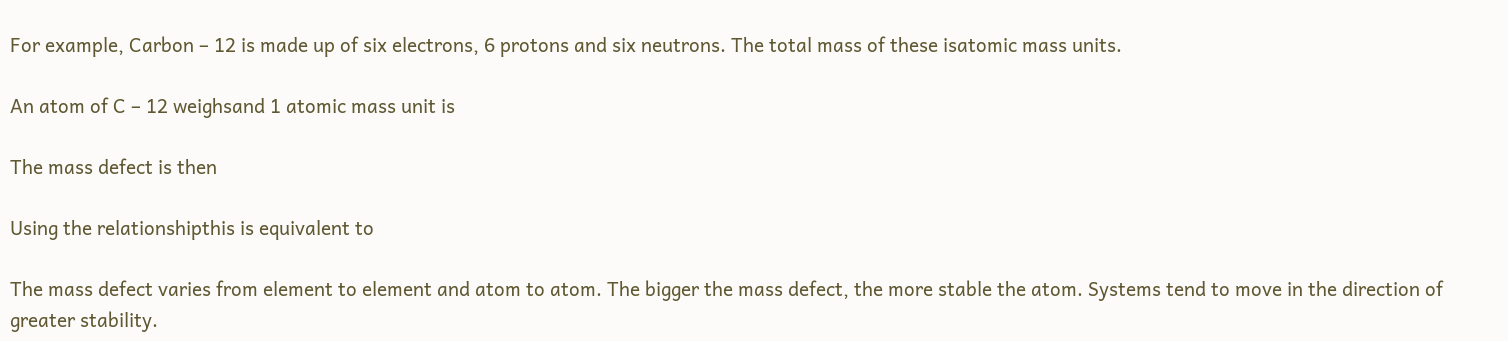For example, Carbon – 12 is made up of six electrons, 6 protons and six neutrons. The total mass of these isatomic mass units.

An atom of C – 12 weighsand 1 atomic mass unit is

The mass defect is then

Using the relationshipthis is equivalent to

The mass defect varies from element to element and atom to atom. The bigger the mass defect, the more stable the atom. Systems tend to move in the direction of greater stability.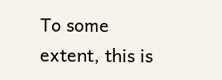To some extent, this is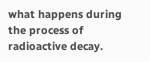what happens during the process of radioactive decay.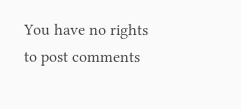You have no rights to post comments